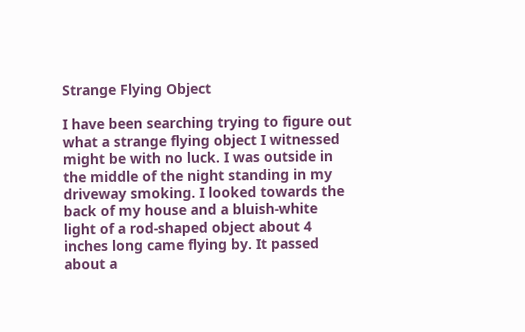Strange Flying Object

I have been searching trying to figure out what a strange flying object I witnessed might be with no luck. I was outside in the middle of the night standing in my driveway smoking. I looked towards the back of my house and a bluish-white light of a rod-shaped object about 4 inches long came flying by. It passed about a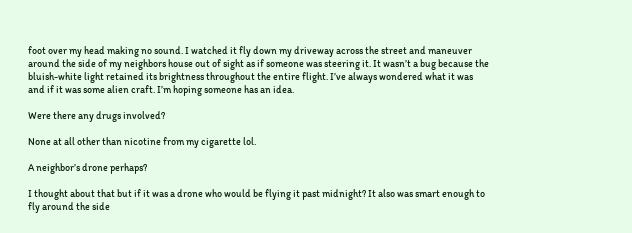foot over my head making no sound. I watched it fly down my driveway across the street and maneuver around the side of my neighbors house out of sight as if someone was steering it. It wasn’t a bug because the bluish-white light retained its brightness throughout the entire flight. I’ve always wondered what it was and if it was some alien craft. I’m hoping someone has an idea.

Were there any drugs involved?

None at all other than nicotine from my cigarette lol.

A neighbor’s drone perhaps?

I thought about that but if it was a drone who would be flying it past midnight? It also was smart enough to fly around the side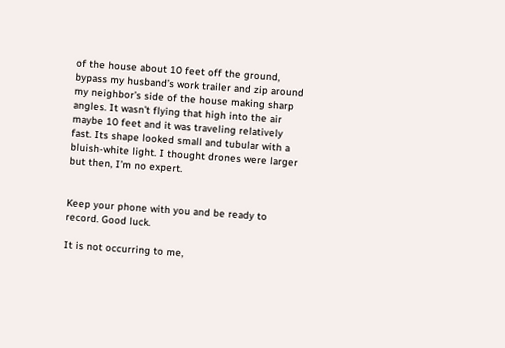of the house about 10 feet off the ground, bypass my husband’s work trailer and zip around my neighbor’s side of the house making sharp angles. It wasn’t flying that high into the air maybe 10 feet and it was traveling relatively fast. Its shape looked small and tubular with a bluish-white light. I thought drones were larger but then, I’m no expert.


Keep your phone with you and be ready to record. Good luck.

It is not occurring to me,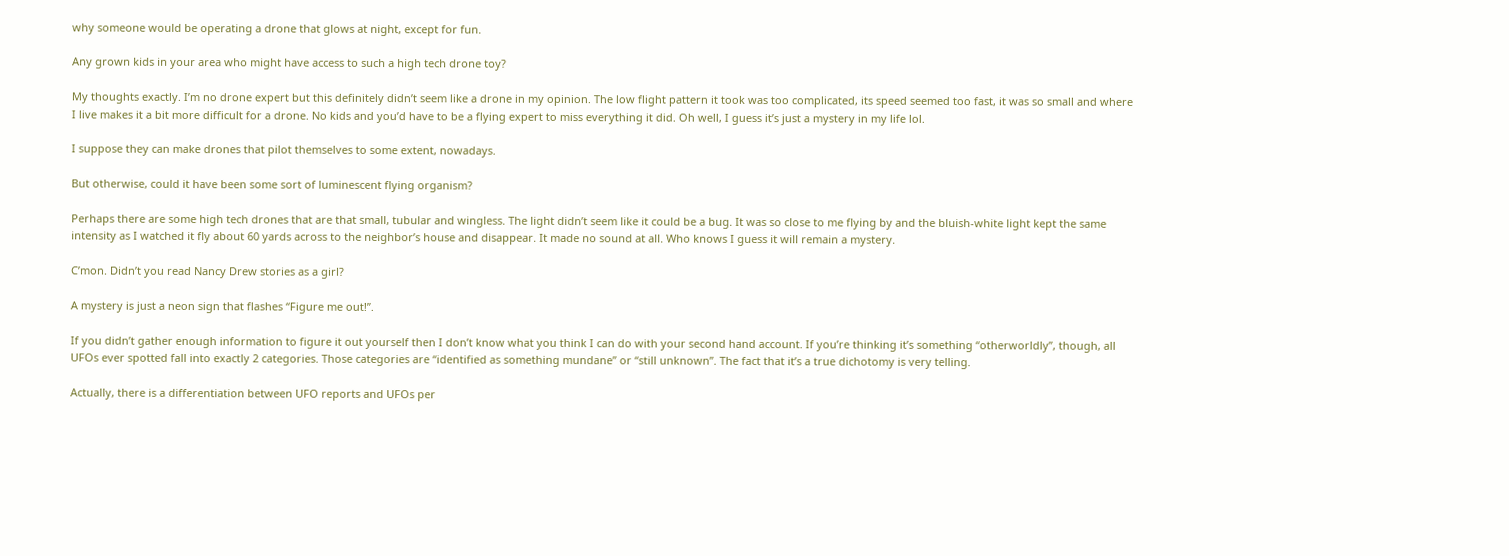why someone would be operating a drone that glows at night, except for fun.

Any grown kids in your area who might have access to such a high tech drone toy?

My thoughts exactly. I’m no drone expert but this definitely didn’t seem like a drone in my opinion. The low flight pattern it took was too complicated, its speed seemed too fast, it was so small and where I live makes it a bit more difficult for a drone. No kids and you’d have to be a flying expert to miss everything it did. Oh well, I guess it’s just a mystery in my life lol.

I suppose they can make drones that pilot themselves to some extent, nowadays.

But otherwise, could it have been some sort of luminescent flying organism?

Perhaps there are some high tech drones that are that small, tubular and wingless. The light didn’t seem like it could be a bug. It was so close to me flying by and the bluish-white light kept the same intensity as I watched it fly about 60 yards across to the neighbor’s house and disappear. It made no sound at all. Who knows I guess it will remain a mystery.

C’mon. Didn’t you read Nancy Drew stories as a girl?

A mystery is just a neon sign that flashes “Figure me out!”.

If you didn’t gather enough information to figure it out yourself then I don’t know what you think I can do with your second hand account. If you’re thinking it’s something “otherworldly”, though, all UFOs ever spotted fall into exactly 2 categories. Those categories are “identified as something mundane” or “still unknown”. The fact that it’s a true dichotomy is very telling.

Actually, there is a differentiation between UFO reports and UFOs per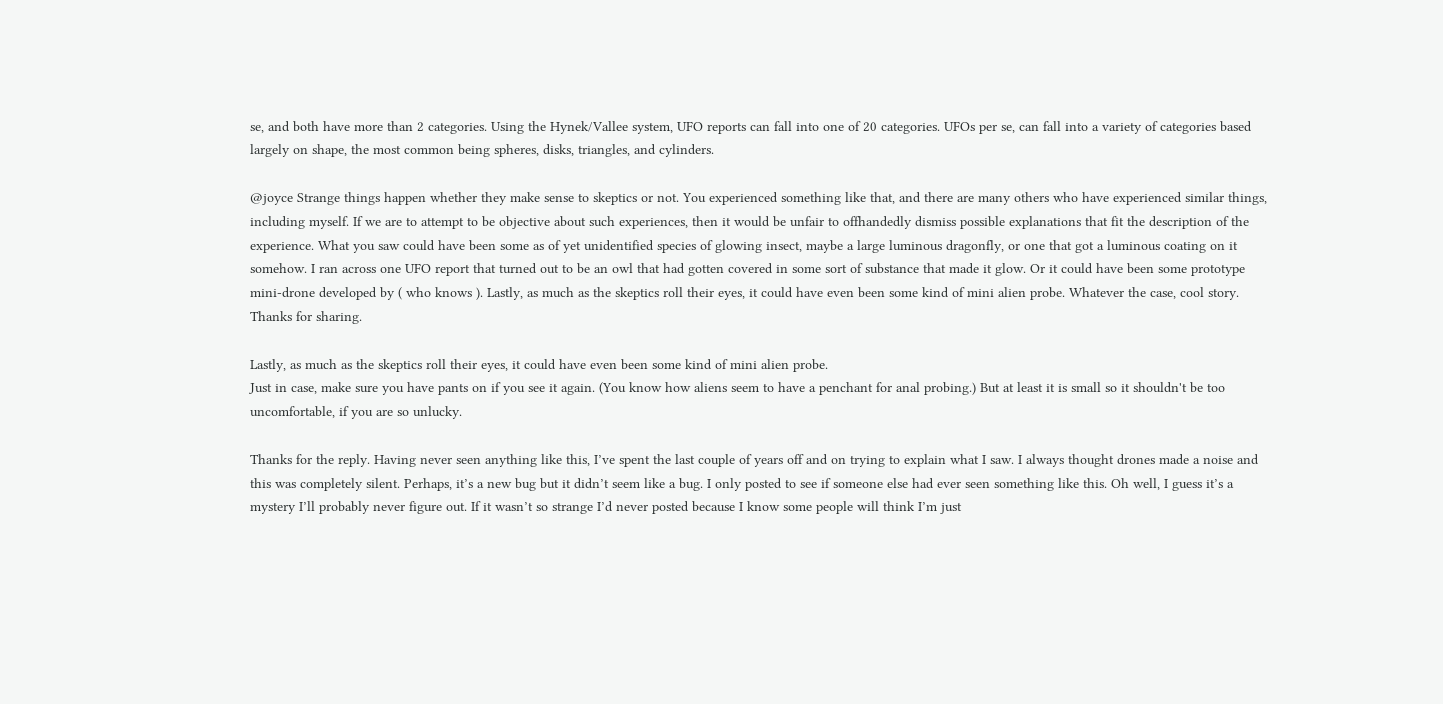se, and both have more than 2 categories. Using the Hynek/Vallee system, UFO reports can fall into one of 20 categories. UFOs per se, can fall into a variety of categories based largely on shape, the most common being spheres, disks, triangles, and cylinders.

@joyce Strange things happen whether they make sense to skeptics or not. You experienced something like that, and there are many others who have experienced similar things, including myself. If we are to attempt to be objective about such experiences, then it would be unfair to offhandedly dismiss possible explanations that fit the description of the experience. What you saw could have been some as of yet unidentified species of glowing insect, maybe a large luminous dragonfly, or one that got a luminous coating on it somehow. I ran across one UFO report that turned out to be an owl that had gotten covered in some sort of substance that made it glow. Or it could have been some prototype mini-drone developed by ( who knows ). Lastly, as much as the skeptics roll their eyes, it could have even been some kind of mini alien probe. Whatever the case, cool story. Thanks for sharing.

Lastly, as much as the skeptics roll their eyes, it could have even been some kind of mini alien probe.
Just in case, make sure you have pants on if you see it again. (You know how aliens seem to have a penchant for anal probing.) But at least it is small so it shouldn't be too uncomfortable, if you are so unlucky.

Thanks for the reply. Having never seen anything like this, I’ve spent the last couple of years off and on trying to explain what I saw. I always thought drones made a noise and this was completely silent. Perhaps, it’s a new bug but it didn’t seem like a bug. I only posted to see if someone else had ever seen something like this. Oh well, I guess it’s a mystery I’ll probably never figure out. If it wasn’t so strange I’d never posted because I know some people will think I’m just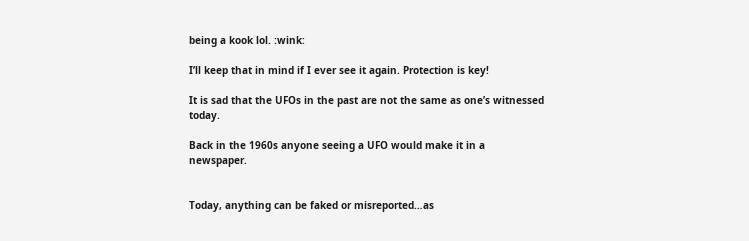being a kook lol. :wink:

I’ll keep that in mind if I ever see it again. Protection is key!

It is sad that the UFOs in the past are not the same as one’s witnessed today.

Back in the 1960s anyone seeing a UFO would make it in a newspaper.


Today, anything can be faked or misreported…as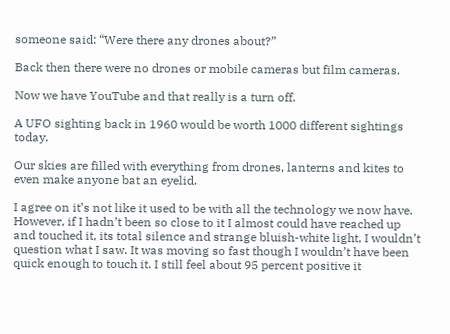someone said: “Were there any drones about?”

Back then there were no drones or mobile cameras but film cameras.

Now we have YouTube and that really is a turn off.

A UFO sighting back in 1960 would be worth 1000 different sightings today.

Our skies are filled with everything from drones, lanterns and kites to even make anyone bat an eyelid.

I agree on it’s not like it used to be with all the technology we now have. However, if I hadn’t been so close to it I almost could have reached up and touched it, its total silence and strange bluish-white light, I wouldn’t question what I saw. It was moving so fast though I wouldn’t have been quick enough to touch it. I still feel about 95 percent positive it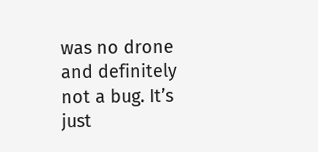was no drone and definitely not a bug. It’s just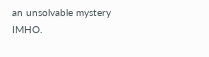an unsolvable mystery IMHO.